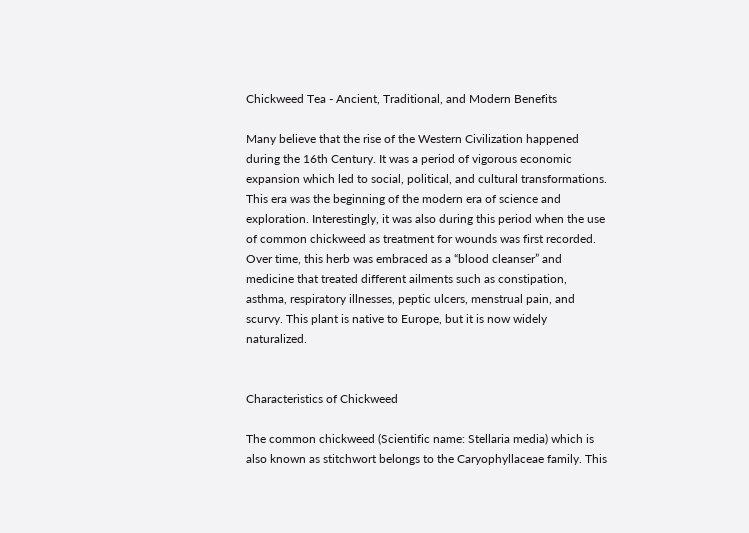Chickweed Tea - Ancient, Traditional, and Modern Benefits

Many believe that the rise of the Western Civilization happened during the 16th Century. It was a period of vigorous economic expansion which led to social, political, and cultural transformations. This era was the beginning of the modern era of science and exploration. Interestingly, it was also during this period when the use of common chickweed as treatment for wounds was first recorded. Over time, this herb was embraced as a “blood cleanser” and medicine that treated different ailments such as constipation, asthma, respiratory illnesses, peptic ulcers, menstrual pain, and scurvy. This plant is native to Europe, but it is now widely naturalized.


Characteristics of Chickweed

The common chickweed (Scientific name: Stellaria media) which is also known as stitchwort belongs to the Caryophyllaceae family. This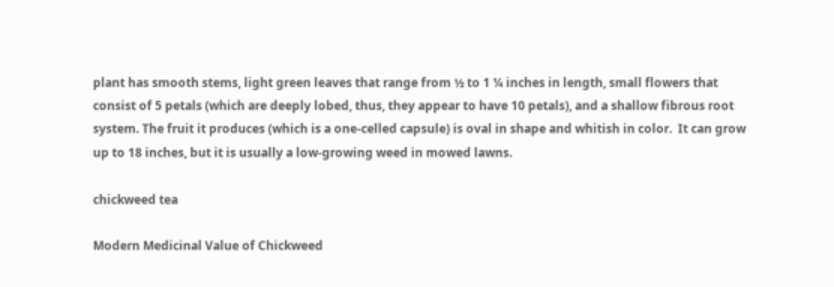plant has smooth stems, light green leaves that range from ½ to 1 ¼ inches in length, small flowers that consist of 5 petals (which are deeply lobed, thus, they appear to have 10 petals), and a shallow fibrous root system. The fruit it produces (which is a one-celled capsule) is oval in shape and whitish in color.  It can grow up to 18 inches, but it is usually a low-growing weed in mowed lawns.

chickweed tea

Modern Medicinal Value of Chickweed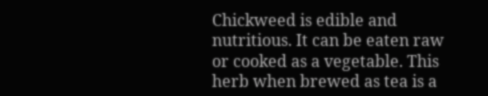Chickweed is edible and nutritious. It can be eaten raw or cooked as a vegetable. This herb when brewed as tea is a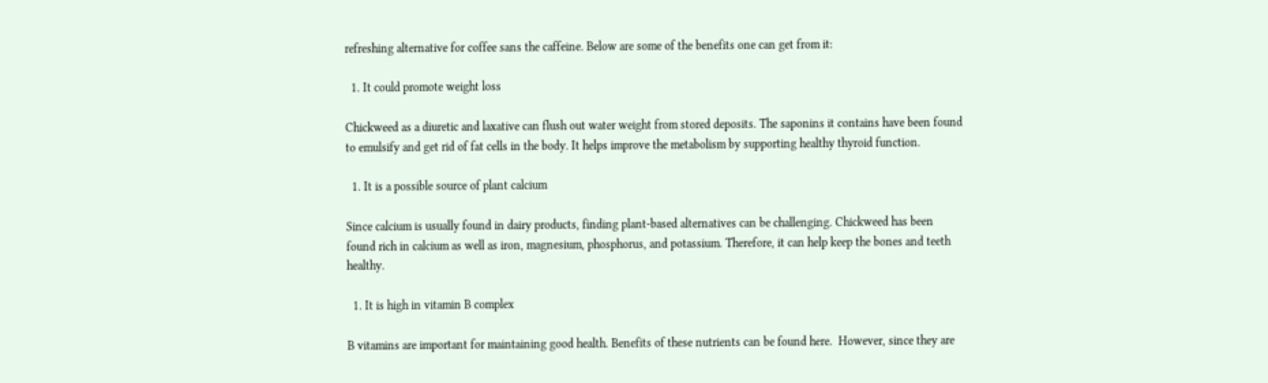refreshing alternative for coffee sans the caffeine. Below are some of the benefits one can get from it:

  1. It could promote weight loss

Chickweed as a diuretic and laxative can flush out water weight from stored deposits. The saponins it contains have been found to emulsify and get rid of fat cells in the body. It helps improve the metabolism by supporting healthy thyroid function.

  1. It is a possible source of plant calcium

Since calcium is usually found in dairy products, finding plant-based alternatives can be challenging. Chickweed has been found rich in calcium as well as iron, magnesium, phosphorus, and potassium. Therefore, it can help keep the bones and teeth healthy.

  1. It is high in vitamin B complex

B vitamins are important for maintaining good health. Benefits of these nutrients can be found here.  However, since they are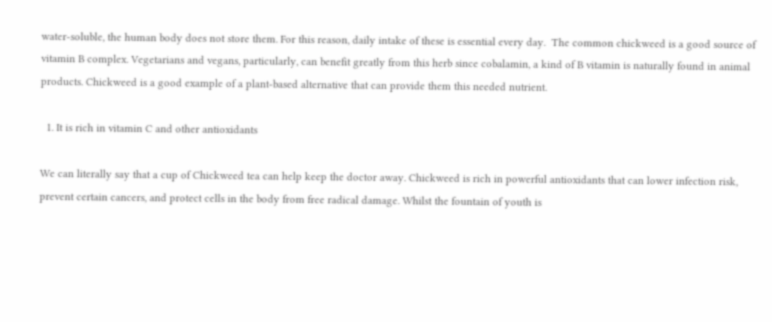water-soluble, the human body does not store them. For this reason, daily intake of these is essential every day.  The common chickweed is a good source of vitamin B complex. Vegetarians and vegans, particularly, can benefit greatly from this herb since cobalamin, a kind of B vitamin is naturally found in animal products. Chickweed is a good example of a plant-based alternative that can provide them this needed nutrient.

  1. It is rich in vitamin C and other antioxidants

We can literally say that a cup of Chickweed tea can help keep the doctor away. Chickweed is rich in powerful antioxidants that can lower infection risk, prevent certain cancers, and protect cells in the body from free radical damage. Whilst the fountain of youth is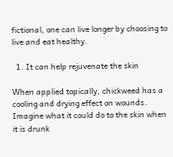fictional, one can live longer by choosing to live and eat healthy.

  1. It can help rejuvenate the skin

When applied topically, chickweed has a cooling and drying effect on wounds. Imagine what it could do to the skin when it is drunk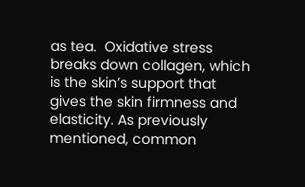as tea.  Oxidative stress breaks down collagen, which is the skin’s support that gives the skin firmness and elasticity. As previously mentioned, common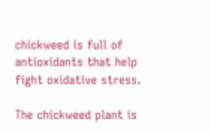chickweed is full of antioxidants that help fight oxidative stress.

The chickweed plant is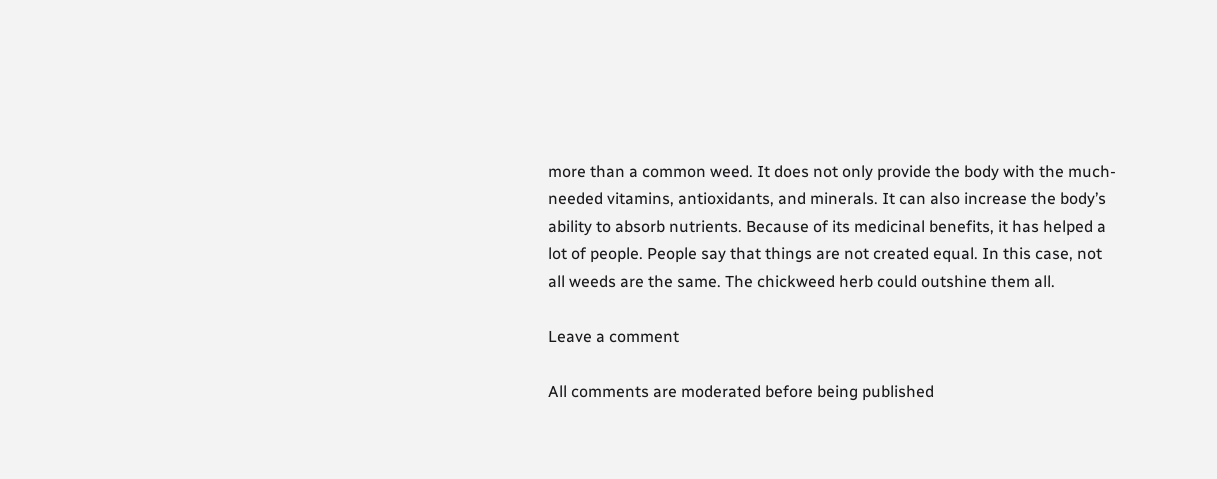more than a common weed. It does not only provide the body with the much-needed vitamins, antioxidants, and minerals. It can also increase the body’s ability to absorb nutrients. Because of its medicinal benefits, it has helped a lot of people. People say that things are not created equal. In this case, not all weeds are the same. The chickweed herb could outshine them all.

Leave a comment

All comments are moderated before being published